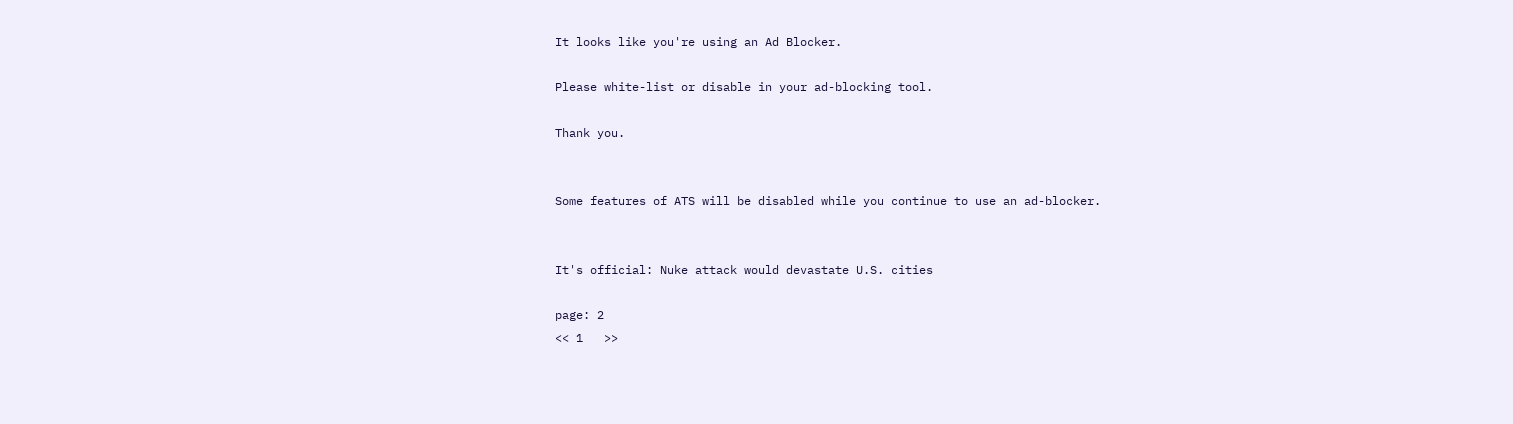It looks like you're using an Ad Blocker.

Please white-list or disable in your ad-blocking tool.

Thank you.


Some features of ATS will be disabled while you continue to use an ad-blocker.


It's official: Nuke attack would devastate U.S. cities

page: 2
<< 1   >>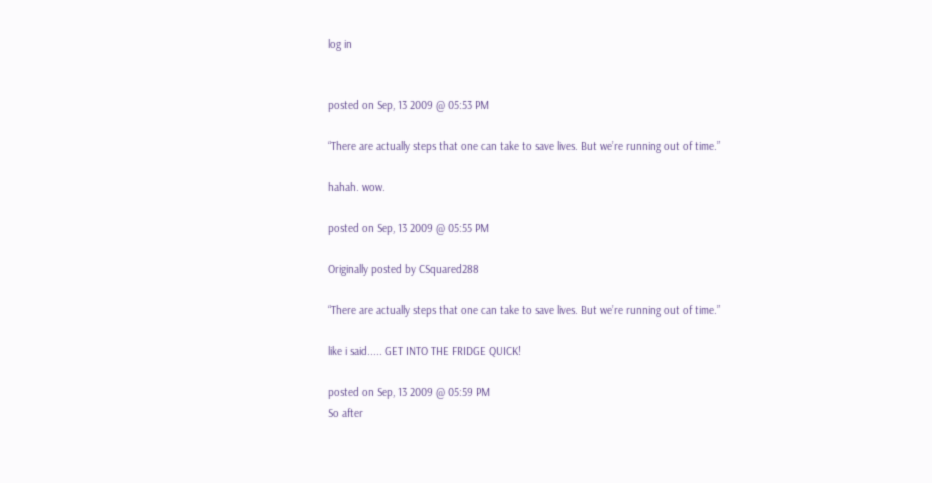log in


posted on Sep, 13 2009 @ 05:53 PM

“There are actually steps that one can take to save lives. But we’re running out of time.”

hahah. wow.

posted on Sep, 13 2009 @ 05:55 PM

Originally posted by CSquared288

“There are actually steps that one can take to save lives. But we’re running out of time.”

like i said..... GET INTO THE FRIDGE QUICK!

posted on Sep, 13 2009 @ 05:59 PM
So after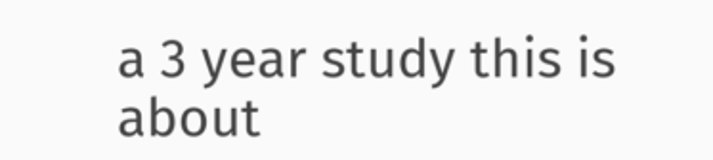a 3 year study this is about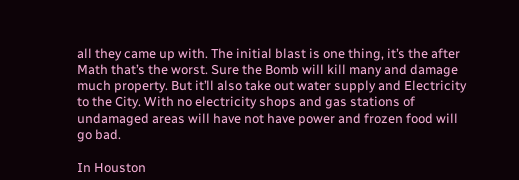all they came up with. The initial blast is one thing, it’s the after Math that’s the worst. Sure the Bomb will kill many and damage much property. But it’ll also take out water supply and Electricity to the City. With no electricity shops and gas stations of undamaged areas will have not have power and frozen food will go bad.

In Houston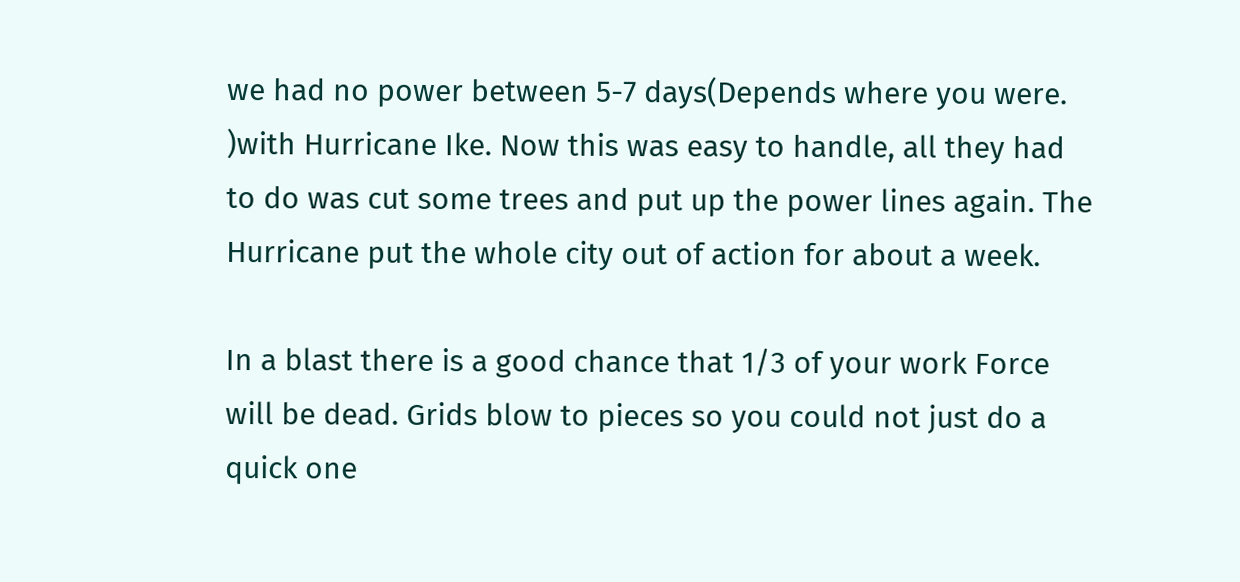we had no power between 5-7 days(Depends where you were. )with Hurricane Ike. Now this was easy to handle, all they had to do was cut some trees and put up the power lines again. The Hurricane put the whole city out of action for about a week.

In a blast there is a good chance that 1/3 of your work Force will be dead. Grids blow to pieces so you could not just do a quick one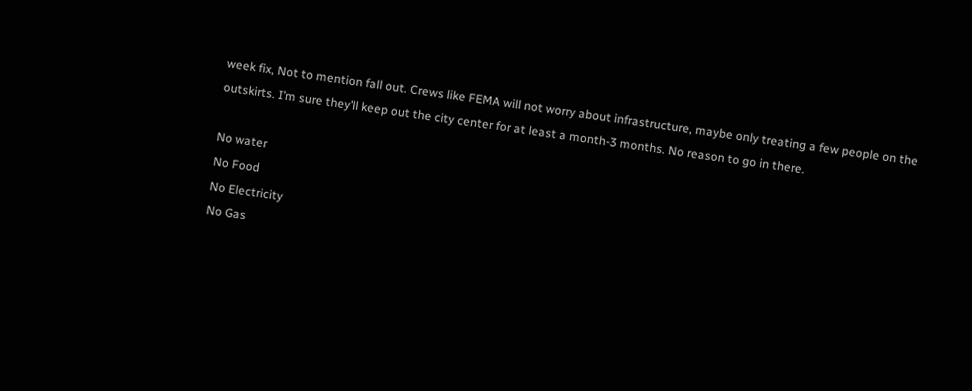week fix, Not to mention fall out. Crews like FEMA will not worry about infrastructure, maybe only treating a few people on the outskirts. I’m sure they’ll keep out the city center for at least a month-3 months. No reason to go in there.

No water
No Food
No Electricity
No Gas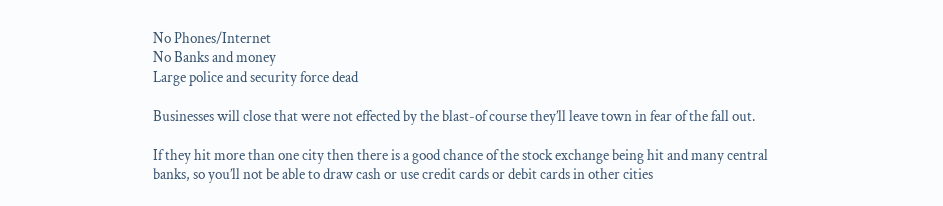No Phones/Internet
No Banks and money
Large police and security force dead

Businesses will close that were not effected by the blast-of course they’ll leave town in fear of the fall out.

If they hit more than one city then there is a good chance of the stock exchange being hit and many central banks, so you’ll not be able to draw cash or use credit cards or debit cards in other cities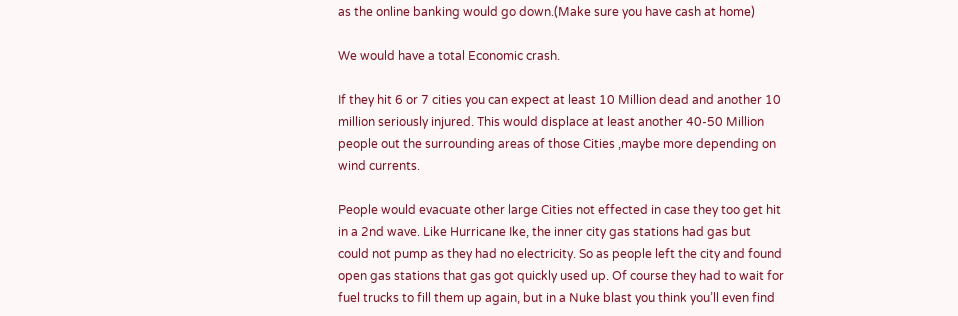as the online banking would go down.(Make sure you have cash at home)

We would have a total Economic crash.

If they hit 6 or 7 cities you can expect at least 10 Million dead and another 10 million seriously injured. This would displace at least another 40-50 Million people out the surrounding areas of those Cities ,maybe more depending on wind currents.

People would evacuate other large Cities not effected in case they too get hit in a 2nd wave. Like Hurricane Ike, the inner city gas stations had gas but could not pump as they had no electricity. So as people left the city and found open gas stations that gas got quickly used up. Of course they had to wait for fuel trucks to fill them up again, but in a Nuke blast you think you’ll even find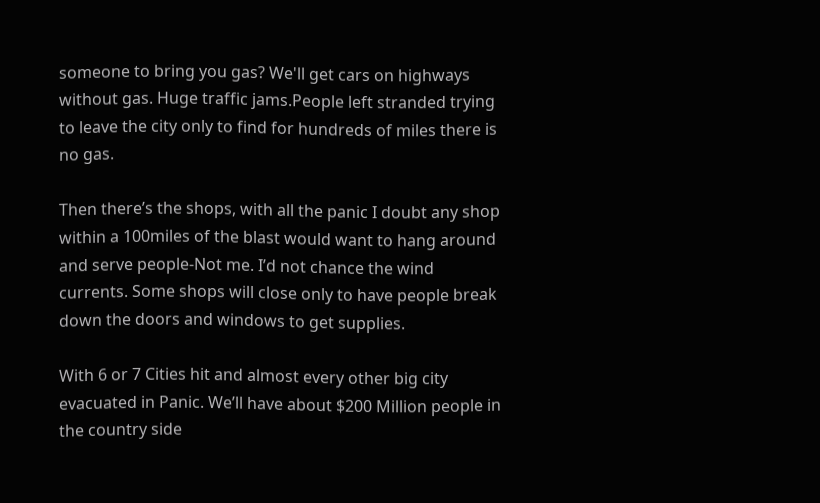someone to bring you gas? We'll get cars on highways without gas. Huge traffic jams.People left stranded trying to leave the city only to find for hundreds of miles there is no gas.

Then there’s the shops, with all the panic I doubt any shop within a 100miles of the blast would want to hang around and serve people-Not me. I’d not chance the wind currents. Some shops will close only to have people break down the doors and windows to get supplies.

With 6 or 7 Cities hit and almost every other big city evacuated in Panic. We’ll have about $200 Million people in the country side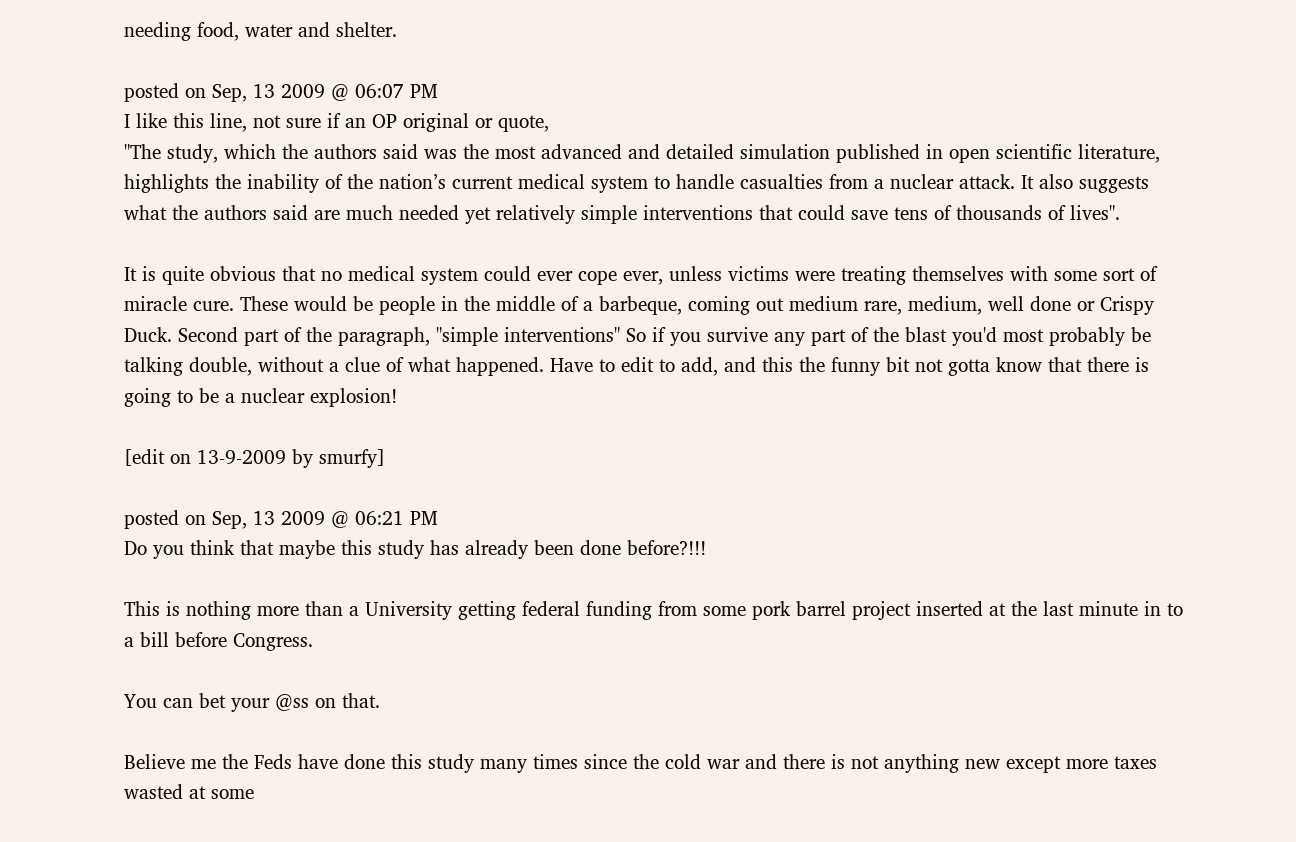needing food, water and shelter.

posted on Sep, 13 2009 @ 06:07 PM
I like this line, not sure if an OP original or quote,
"The study, which the authors said was the most advanced and detailed simulation published in open scientific literature, highlights the inability of the nation’s current medical system to handle casualties from a nuclear attack. It also suggests what the authors said are much needed yet relatively simple interventions that could save tens of thousands of lives".

It is quite obvious that no medical system could ever cope ever, unless victims were treating themselves with some sort of miracle cure. These would be people in the middle of a barbeque, coming out medium rare, medium, well done or Crispy Duck. Second part of the paragraph, "simple interventions" So if you survive any part of the blast you'd most probably be talking double, without a clue of what happened. Have to edit to add, and this the funny bit not gotta know that there is going to be a nuclear explosion!

[edit on 13-9-2009 by smurfy]

posted on Sep, 13 2009 @ 06:21 PM
Do you think that maybe this study has already been done before?!!!

This is nothing more than a University getting federal funding from some pork barrel project inserted at the last minute in to a bill before Congress.

You can bet your @ss on that.

Believe me the Feds have done this study many times since the cold war and there is not anything new except more taxes wasted at some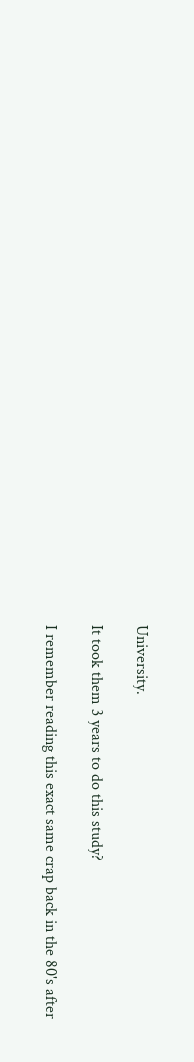University.

It took them 3 years to do this study?

I remember reading this exact same crap back in the 80's after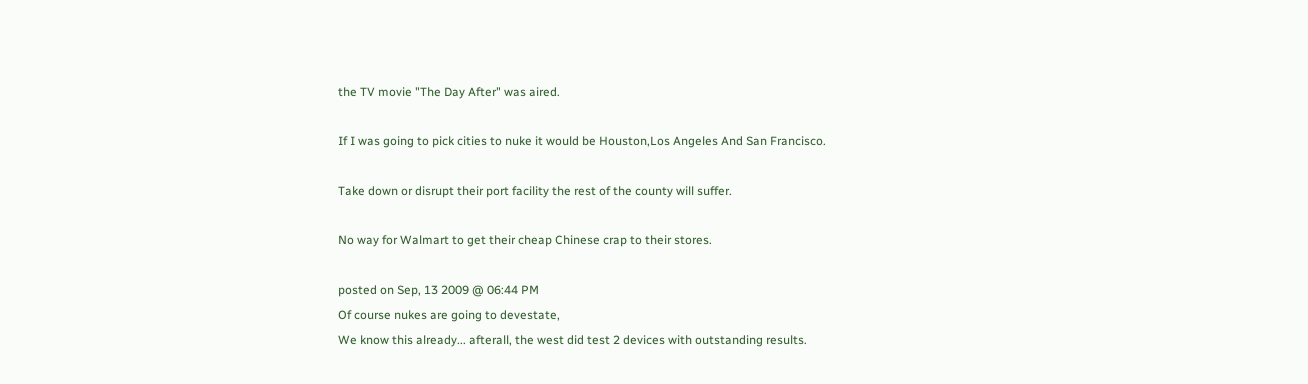the TV movie "The Day After" was aired.

If I was going to pick cities to nuke it would be Houston,Los Angeles And San Francisco.

Take down or disrupt their port facility the rest of the county will suffer.

No way for Walmart to get their cheap Chinese crap to their stores.

posted on Sep, 13 2009 @ 06:44 PM
Of course nukes are going to devestate,
We know this already... afterall, the west did test 2 devices with outstanding results.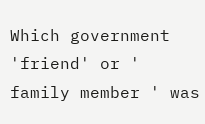Which government 'friend' or ' family member ' was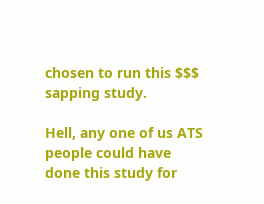chosen to run this $$$ sapping study.

Hell, any one of us ATS people could have done this study for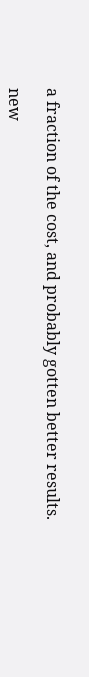a fraction of the cost, and probably gotten better results.

new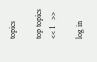topics

top topics
<< 1   >>

log in